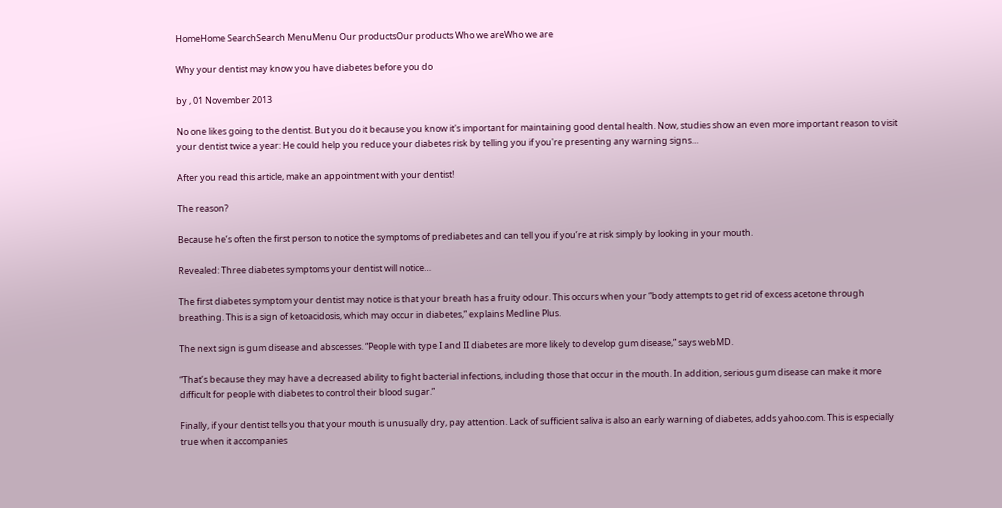HomeHome SearchSearch MenuMenu Our productsOur products Who we areWho we are

Why your dentist may know you have diabetes before you do

by , 01 November 2013

No one likes going to the dentist. But you do it because you know it's important for maintaining good dental health. Now, studies show an even more important reason to visit your dentist twice a year: He could help you reduce your diabetes risk by telling you if you're presenting any warning signs…

After you read this article, make an appointment with your dentist!

The reason?

Because he’s often the first person to notice the symptoms of prediabetes and can tell you if you’re at risk simply by looking in your mouth.

Revealed: Three diabetes symptoms your dentist will notice…

The first diabetes symptom your dentist may notice is that your breath has a fruity odour. This occurs when your “body attempts to get rid of excess acetone through breathing. This is a sign of ketoacidosis, which may occur in diabetes,” explains Medline Plus.

The next sign is gum disease and abscesses. “People with type I and II diabetes are more likely to develop gum disease,” says webMD.

“That’s because they may have a decreased ability to fight bacterial infections, including those that occur in the mouth. In addition, serious gum disease can make it more difficult for people with diabetes to control their blood sugar.”

Finally, if your dentist tells you that your mouth is unusually dry, pay attention. Lack of sufficient saliva is also an early warning of diabetes, adds yahoo.com. This is especially true when it accompanies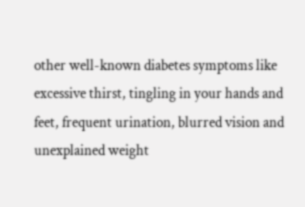other well-known diabetes symptoms like excessive thirst, tingling in your hands and feet, frequent urination, blurred vision and unexplained weight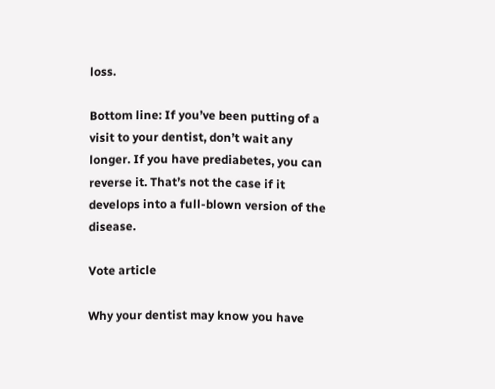loss.

Bottom line: If you’ve been putting of a visit to your dentist, don’t wait any longer. If you have prediabetes, you can reverse it. That’s not the case if it develops into a full-blown version of the disease.

Vote article

Why your dentist may know you have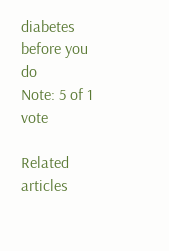diabetes before you do
Note: 5 of 1 vote

Related articles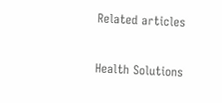Related articles


Health Solutions